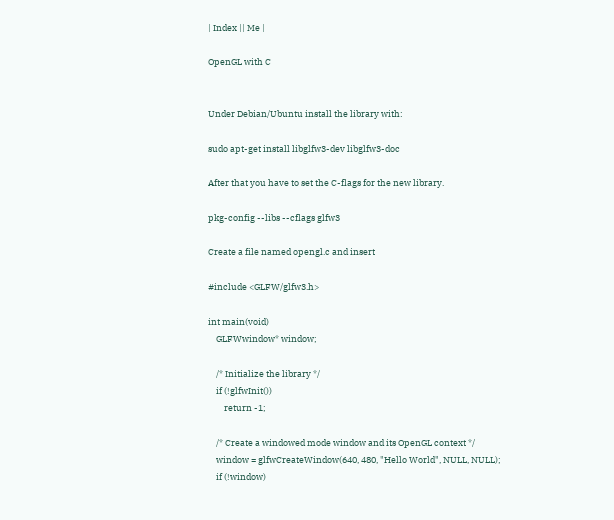| Index || Me |

OpenGL with C


Under Debian/Ubuntu install the library with:

sudo apt-get install libglfw3-dev libglfw3-doc

After that you have to set the C-flags for the new library.

pkg-config --libs --cflags glfw3

Create a file named opengl.c and insert

#include <GLFW/glfw3.h>

int main(void)
    GLFWwindow* window;

    /* Initialize the library */
    if (!glfwInit())
        return -1;

    /* Create a windowed mode window and its OpenGL context */
    window = glfwCreateWindow(640, 480, "Hello World", NULL, NULL);
    if (!window)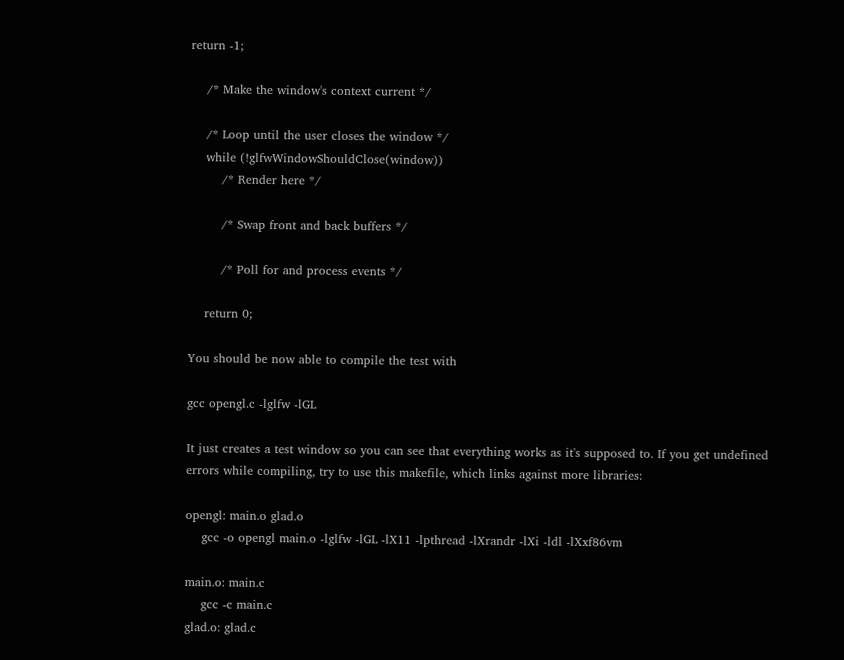return -1;

    /* Make the window's context current */

    /* Loop until the user closes the window */
    while (!glfwWindowShouldClose(window))
        /* Render here */

        /* Swap front and back buffers */

        /* Poll for and process events */

    return 0;

You should be now able to compile the test with

gcc opengl.c -lglfw -lGL

It just creates a test window so you can see that everything works as it's supposed to. If you get undefined errors while compiling, try to use this makefile, which links against more libraries:

opengl: main.o glad.o
    gcc -o opengl main.o -lglfw -lGL -lX11 -lpthread -lXrandr -lXi -ldl -lXxf86vm

main.o: main.c
    gcc -c main.c
glad.o: glad.c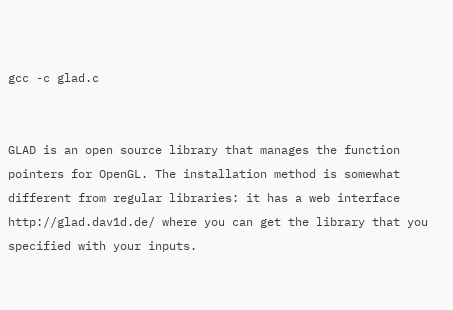gcc -c glad.c


GLAD is an open source library that manages the function pointers for OpenGL. The installation method is somewhat different from regular libraries: it has a web interface http://glad.dav1d.de/ where you can get the library that you specified with your inputs.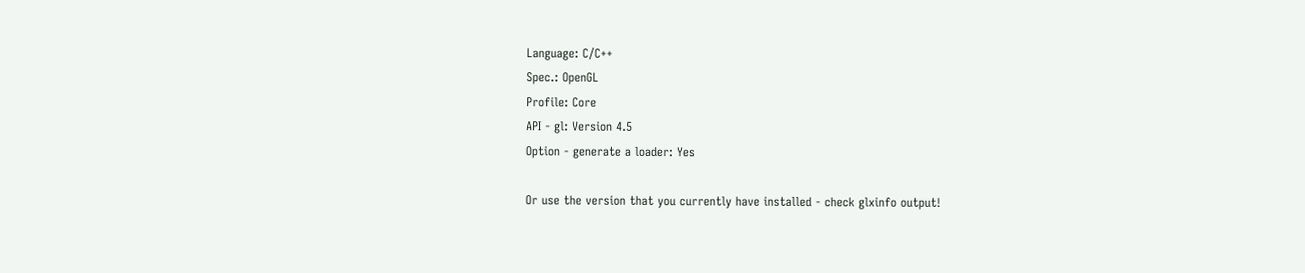Language: C/C++
Spec.: OpenGL
Profile: Core
API - gl: Version 4.5
Option - generate a loader: Yes

Or use the version that you currently have installed - check glxinfo output!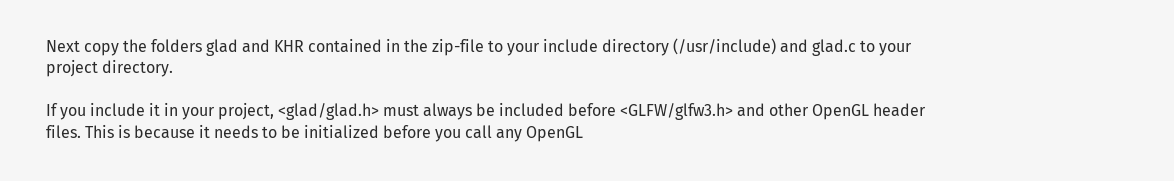Next copy the folders glad and KHR contained in the zip-file to your include directory (/usr/include) and glad.c to your project directory.

If you include it in your project, <glad/glad.h> must always be included before <GLFW/glfw3.h> and other OpenGL header files. This is because it needs to be initialized before you call any OpenGL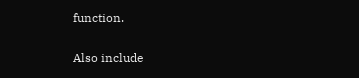function.

Also include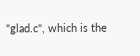"glad.c", which is the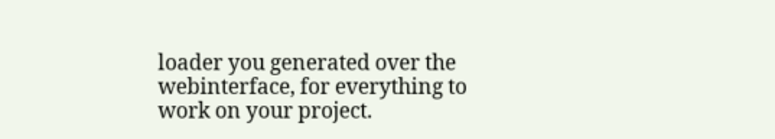loader you generated over the webinterface, for everything to work on your project.